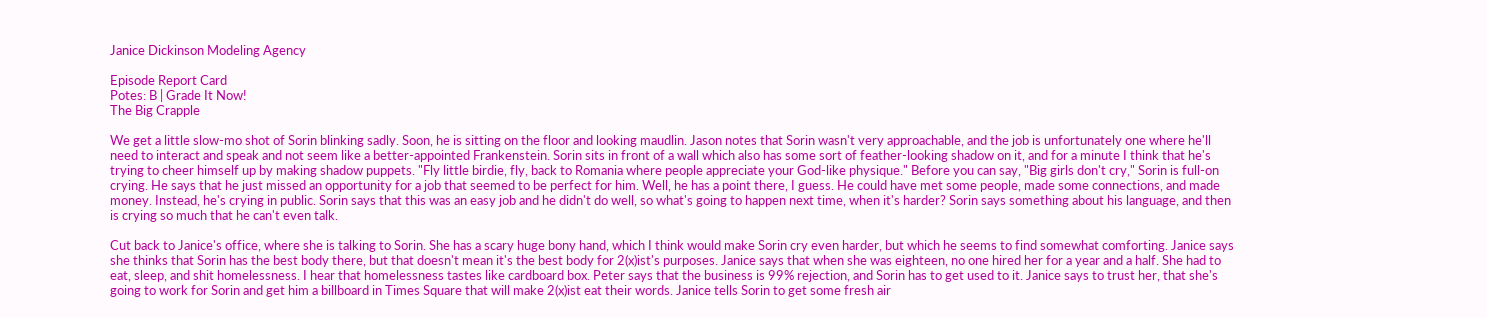Janice Dickinson Modeling Agency

Episode Report Card
Potes: B | Grade It Now!
The Big Crapple

We get a little slow-mo shot of Sorin blinking sadly. Soon, he is sitting on the floor and looking maudlin. Jason notes that Sorin wasn't very approachable, and the job is unfortunately one where he'll need to interact and speak and not seem like a better-appointed Frankenstein. Sorin sits in front of a wall which also has some sort of feather-looking shadow on it, and for a minute I think that he's trying to cheer himself up by making shadow puppets. "Fly little birdie, fly, back to Romania where people appreciate your God-like physique." Before you can say, "Big girls don't cry," Sorin is full-on crying. He says that he just missed an opportunity for a job that seemed to be perfect for him. Well, he has a point there, I guess. He could have met some people, made some connections, and made money. Instead, he's crying in public. Sorin says that this was an easy job and he didn't do well, so what's going to happen next time, when it's harder? Sorin says something about his language, and then is crying so much that he can't even talk.

Cut back to Janice's office, where she is talking to Sorin. She has a scary huge bony hand, which I think would make Sorin cry even harder, but which he seems to find somewhat comforting. Janice says she thinks that Sorin has the best body there, but that doesn't mean it's the best body for 2(x)ist's purposes. Janice says that when she was eighteen, no one hired her for a year and a half. She had to eat, sleep, and shit homelessness. I hear that homelessness tastes like cardboard box. Peter says that the business is 99% rejection, and Sorin has to get used to it. Janice says to trust her, that she's going to work for Sorin and get him a billboard in Times Square that will make 2(x)ist eat their words. Janice tells Sorin to get some fresh air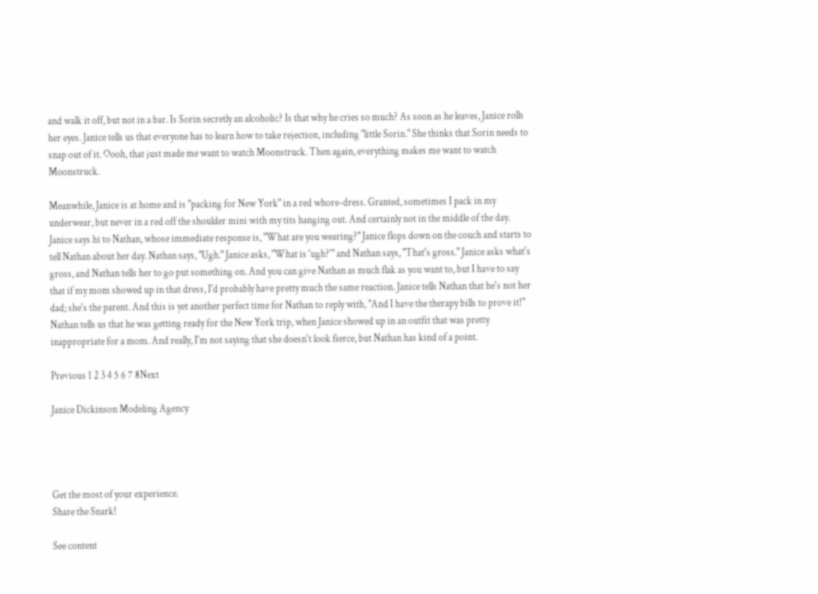and walk it off, but not in a bar. Is Sorin secretly an alcoholic? Is that why he cries so much? As soon as he leaves, Janice rolls her eyes. Janice tells us that everyone has to learn how to take rejection, including "little Sorin." She thinks that Sorin needs to snap out of it. Oooh, that just made me want to watch Moonstruck. Then again, everything makes me want to watch Moonstruck.

Meanwhile, Janice is at home and is "packing for New York" in a red whore-dress. Granted, sometimes I pack in my underwear, but never in a red off the shoulder mini with my tits hanging out. And certainly not in the middle of the day. Janice says hi to Nathan, whose immediate response is, "What are you wearing?" Janice flops down on the couch and starts to tell Nathan about her day. Nathan says, "Ugh." Janice asks, "What is 'ugh?'" and Nathan says, "That's gross." Janice asks what's gross, and Nathan tells her to go put something on. And you can give Nathan as much flak as you want to, but I have to say that if my mom showed up in that dress, I'd probably have pretty much the same reaction. Janice tells Nathan that he's not her dad; she's the parent. And this is yet another perfect time for Nathan to reply with, "And I have the therapy bills to prove it!" Nathan tells us that he was getting ready for the New York trip, when Janice showed up in an outfit that was pretty inappropriate for a mom. And really, I'm not saying that she doesn't look fierce, but Nathan has kind of a point.

Previous 1 2 3 4 5 6 7 8Next

Janice Dickinson Modeling Agency




Get the most of your experience.
Share the Snark!

See content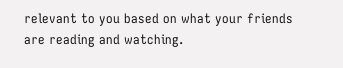relevant to you based on what your friends are reading and watching.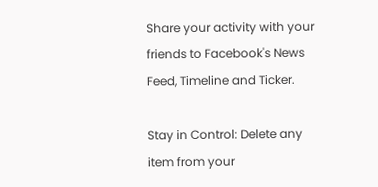Share your activity with your friends to Facebook's News Feed, Timeline and Ticker.

Stay in Control: Delete any item from your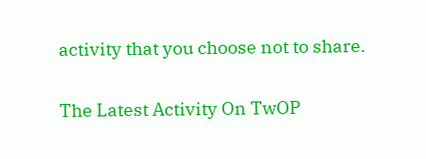activity that you choose not to share.

The Latest Activity On TwOP